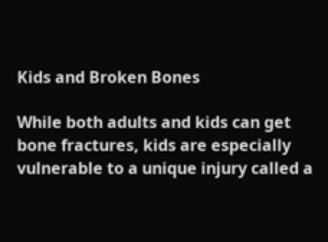Kids and Broken Bones

While both adults and kids can get bone fractures, kids are especially vulnerable to a unique injury called a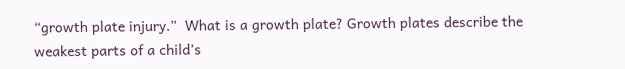“growth plate injury.”  What is a growth plate? Growth plates describe the weakest parts of a child’s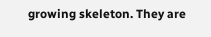growing skeleton. They are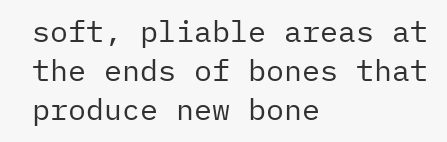soft, pliable areas at the ends of bones that produce new bone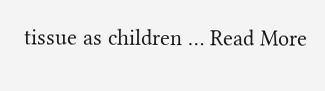tissue as children … Read More